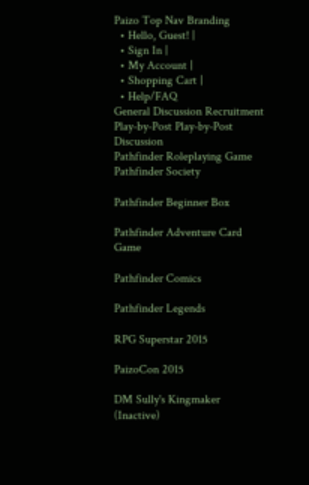Paizo Top Nav Branding
  • Hello, Guest! |
  • Sign In |
  • My Account |
  • Shopping Cart |
  • Help/FAQ
General Discussion Recruitment Play-by-Post Play-by-Post Discussion
Pathfinder Roleplaying Game
Pathfinder Society

Pathfinder Beginner Box

Pathfinder Adventure Card Game

Pathfinder Comics

Pathfinder Legends

RPG Superstar 2015

PaizoCon 2015

DM Sully's Kingmaker (Inactive)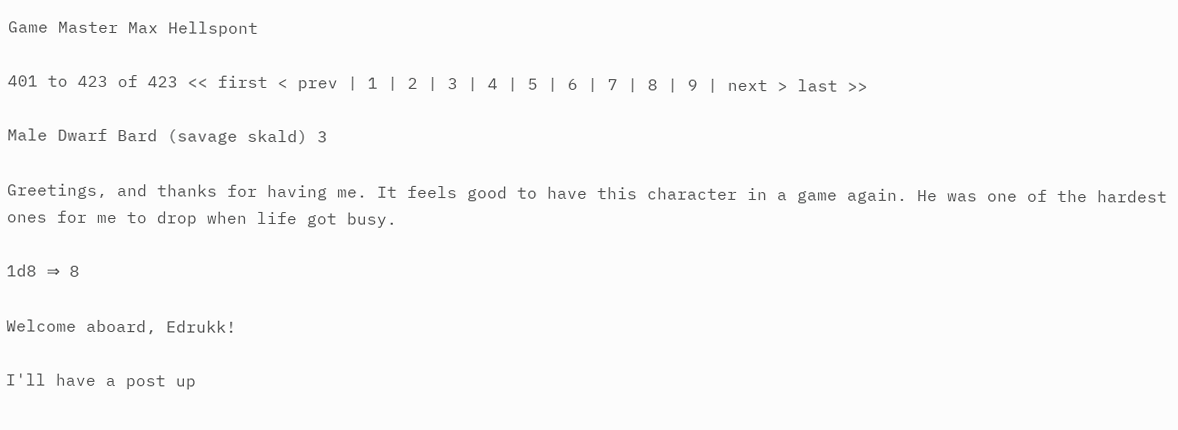Game Master Max Hellspont

401 to 423 of 423 << first < prev | 1 | 2 | 3 | 4 | 5 | 6 | 7 | 8 | 9 | next > last >>

Male Dwarf Bard (savage skald) 3

Greetings, and thanks for having me. It feels good to have this character in a game again. He was one of the hardest ones for me to drop when life got busy.

1d8 ⇒ 8

Welcome aboard, Edrukk!

I'll have a post up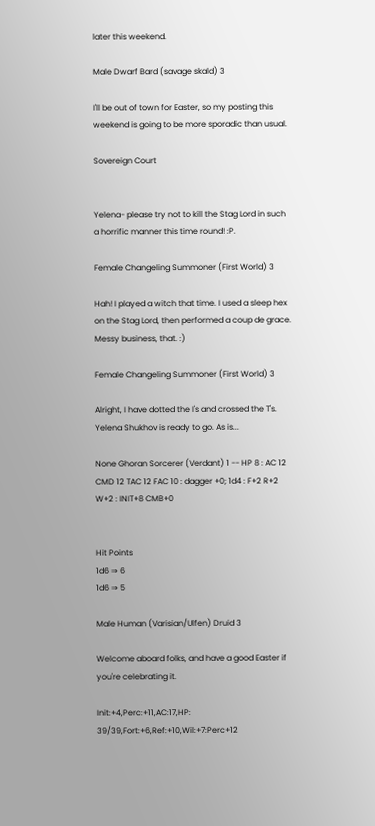later this weekend.

Male Dwarf Bard (savage skald) 3

I'll be out of town for Easter, so my posting this weekend is going to be more sporadic than usual.

Sovereign Court


Yelena- please try not to kill the Stag Lord in such a horrific manner this time round! :P.

Female Changeling Summoner (First World) 3

Hah! I played a witch that time. I used a sleep hex on the Stag Lord, then performed a coup de grace. Messy business, that. :)

Female Changeling Summoner (First World) 3

Alright, I have dotted the I's and crossed the T's. Yelena Shukhov is ready to go. As is...

None Ghoran Sorcerer (Verdant) 1 -- HP 8 : AC 12 CMD 12 TAC 12 FAC 10 : dagger +0; 1d4 : F+2 R+2 W+2 : INIT+8 CMB+0


Hit Points
1d6 ⇒ 6
1d6 ⇒ 5

Male Human (Varisian/Ulfen) Druid 3

Welcome aboard folks, and have a good Easter if you're celebrating it.

Init:+4,Perc:+11,AC:17,HP: 39/39,Fort:+6,Ref:+10,Wil:+7:Perc+12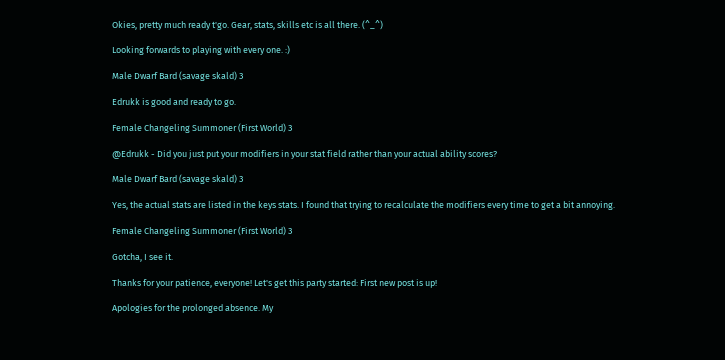Okies, pretty much ready t'go. Gear, stats, skills etc is all there. (^_^)

Looking forwards to playing with every one. :)

Male Dwarf Bard (savage skald) 3

Edrukk is good and ready to go.

Female Changeling Summoner (First World) 3

@Edrukk - Did you just put your modifiers in your stat field rather than your actual ability scores?

Male Dwarf Bard (savage skald) 3

Yes, the actual stats are listed in the keys stats. I found that trying to recalculate the modifiers every time to get a bit annoying.

Female Changeling Summoner (First World) 3

Gotcha, I see it.

Thanks for your patience, everyone! Let's get this party started: First new post is up!

Apologies for the prolonged absence. My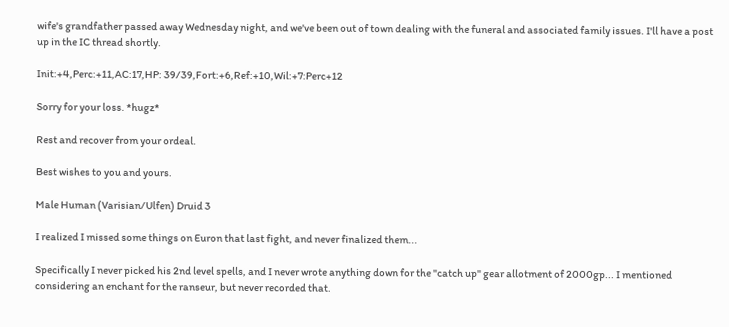wife's grandfather passed away Wednesday night, and we've been out of town dealing with the funeral and associated family issues. I'll have a post up in the IC thread shortly.

Init:+4,Perc:+11,AC:17,HP: 39/39,Fort:+6,Ref:+10,Wil:+7:Perc+12

Sorry for your loss. *hugz*

Rest and recover from your ordeal.

Best wishes to you and yours.

Male Human (Varisian/Ulfen) Druid 3

I realized I missed some things on Euron that last fight, and never finalized them...

Specifically I never picked his 2nd level spells, and I never wrote anything down for the "catch up" gear allotment of 2000gp... I mentioned considering an enchant for the ranseur, but never recorded that.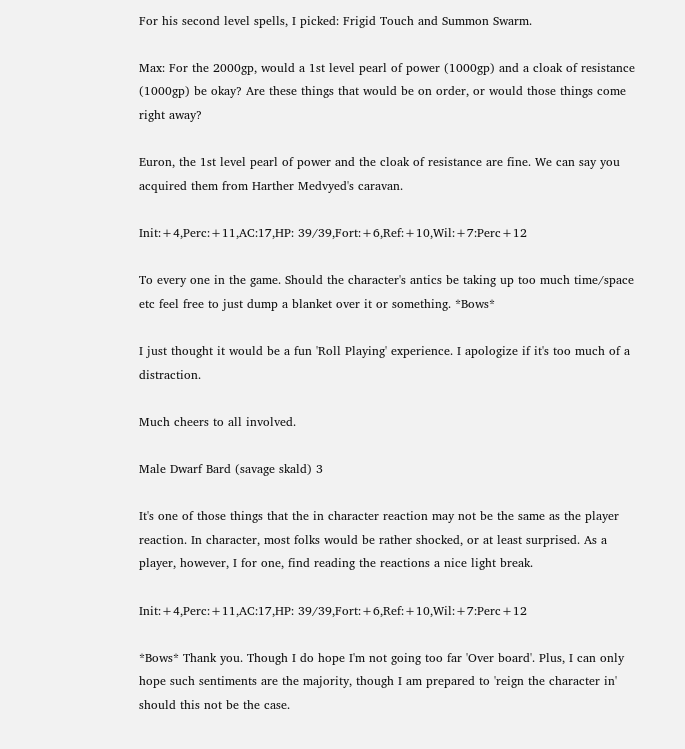For his second level spells, I picked: Frigid Touch and Summon Swarm.

Max: For the 2000gp, would a 1st level pearl of power (1000gp) and a cloak of resistance (1000gp) be okay? Are these things that would be on order, or would those things come right away?

Euron, the 1st level pearl of power and the cloak of resistance are fine. We can say you acquired them from Harther Medvyed's caravan.

Init:+4,Perc:+11,AC:17,HP: 39/39,Fort:+6,Ref:+10,Wil:+7:Perc+12

To every one in the game. Should the character's antics be taking up too much time/space etc feel free to just dump a blanket over it or something. *Bows*

I just thought it would be a fun 'Roll Playing' experience. I apologize if it's too much of a distraction.

Much cheers to all involved.

Male Dwarf Bard (savage skald) 3

It's one of those things that the in character reaction may not be the same as the player reaction. In character, most folks would be rather shocked, or at least surprised. As a player, however, I for one, find reading the reactions a nice light break.

Init:+4,Perc:+11,AC:17,HP: 39/39,Fort:+6,Ref:+10,Wil:+7:Perc+12

*Bows* Thank you. Though I do hope I'm not going too far 'Over board'. Plus, I can only hope such sentiments are the majority, though I am prepared to 'reign the character in' should this not be the case.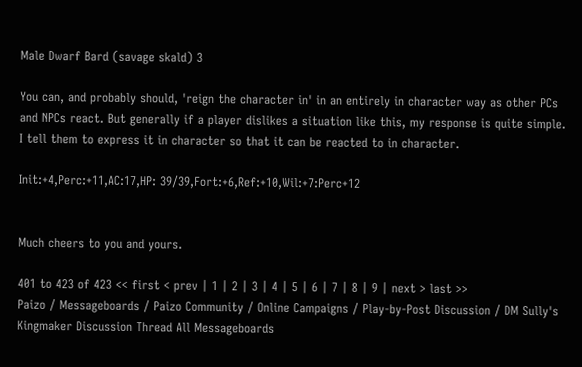Male Dwarf Bard (savage skald) 3

You can, and probably should, 'reign the character in' in an entirely in character way as other PCs and NPCs react. But generally if a player dislikes a situation like this, my response is quite simple. I tell them to express it in character so that it can be reacted to in character.

Init:+4,Perc:+11,AC:17,HP: 39/39,Fort:+6,Ref:+10,Wil:+7:Perc+12


Much cheers to you and yours.

401 to 423 of 423 << first < prev | 1 | 2 | 3 | 4 | 5 | 6 | 7 | 8 | 9 | next > last >>
Paizo / Messageboards / Paizo Community / Online Campaigns / Play-by-Post Discussion / DM Sully's Kingmaker Discussion Thread All Messageboards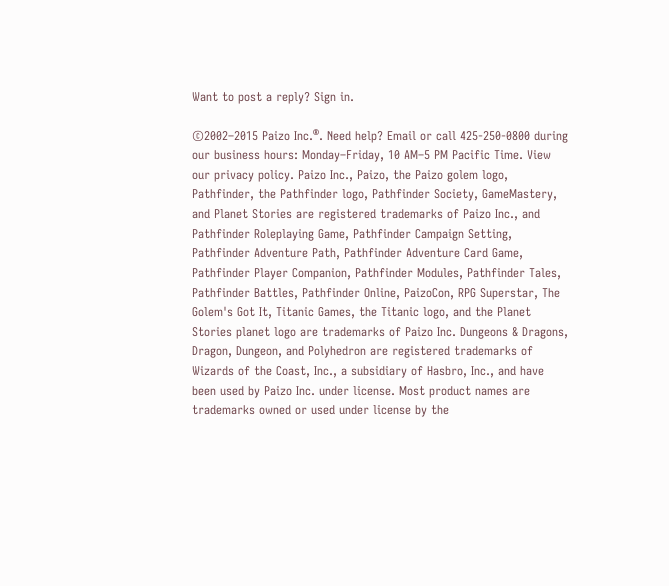Want to post a reply? Sign in.

©2002–2015 Paizo Inc.®. Need help? Email or call 425-250-0800 during our business hours: Monday–Friday, 10 AM–5 PM Pacific Time. View our privacy policy. Paizo Inc., Paizo, the Paizo golem logo, Pathfinder, the Pathfinder logo, Pathfinder Society, GameMastery, and Planet Stories are registered trademarks of Paizo Inc., and Pathfinder Roleplaying Game, Pathfinder Campaign Setting, Pathfinder Adventure Path, Pathfinder Adventure Card Game, Pathfinder Player Companion, Pathfinder Modules, Pathfinder Tales, Pathfinder Battles, Pathfinder Online, PaizoCon, RPG Superstar, The Golem's Got It, Titanic Games, the Titanic logo, and the Planet Stories planet logo are trademarks of Paizo Inc. Dungeons & Dragons, Dragon, Dungeon, and Polyhedron are registered trademarks of Wizards of the Coast, Inc., a subsidiary of Hasbro, Inc., and have been used by Paizo Inc. under license. Most product names are trademarks owned or used under license by the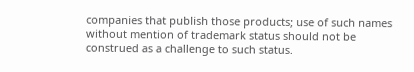companies that publish those products; use of such names without mention of trademark status should not be construed as a challenge to such status.